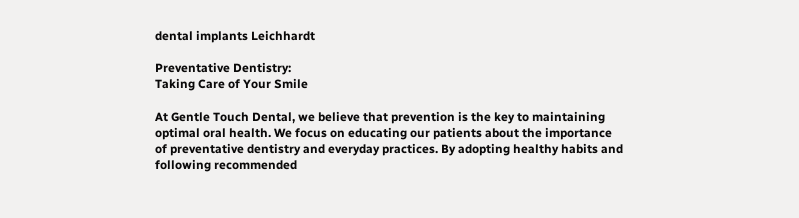dental implants Leichhardt

Preventative Dentistry:
Taking Care of Your Smile

At Gentle Touch Dental, we believe that prevention is the key to maintaining optimal oral health. We focus on educating our patients about the importance of preventative dentistry and everyday practices. By adopting healthy habits and following recommended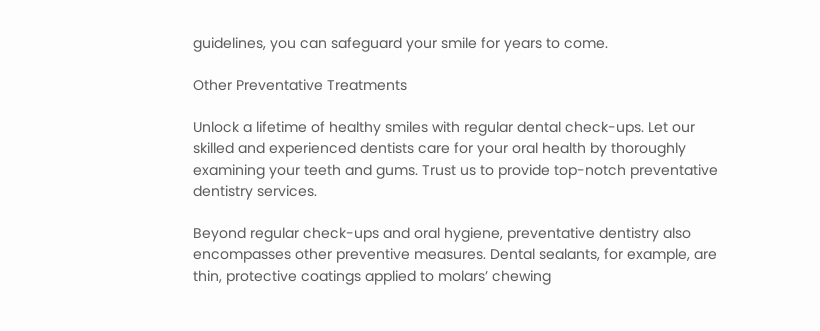guidelines, you can safeguard your smile for years to come.

Other Preventative Treatments

Unlock a lifetime of healthy smiles with regular dental check-ups. Let our skilled and experienced dentists care for your oral health by thoroughly examining your teeth and gums. Trust us to provide top-notch preventative dentistry services.

Beyond regular check-ups and oral hygiene, preventative dentistry also encompasses other preventive measures. Dental sealants, for example, are thin, protective coatings applied to molars’ chewing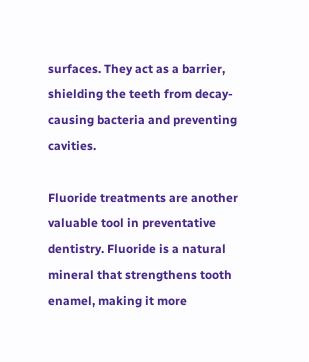surfaces. They act as a barrier, shielding the teeth from decay-causing bacteria and preventing cavities.

Fluoride treatments are another valuable tool in preventative dentistry. Fluoride is a natural mineral that strengthens tooth enamel, making it more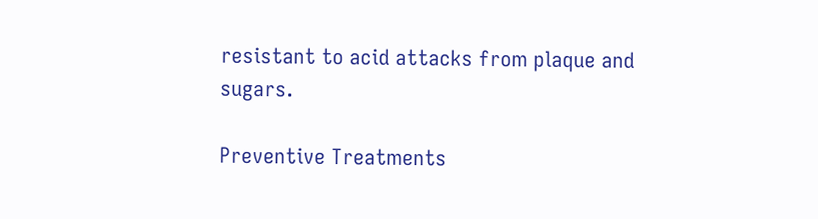resistant to acid attacks from plaque and sugars.

Preventive Treatments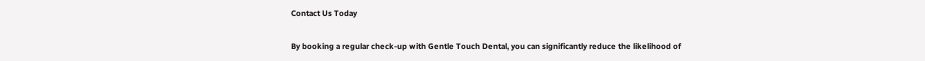Contact Us Today

By booking a regular check-up with Gentle Touch Dental, you can significantly reduce the likelihood of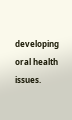developing oral health issues.